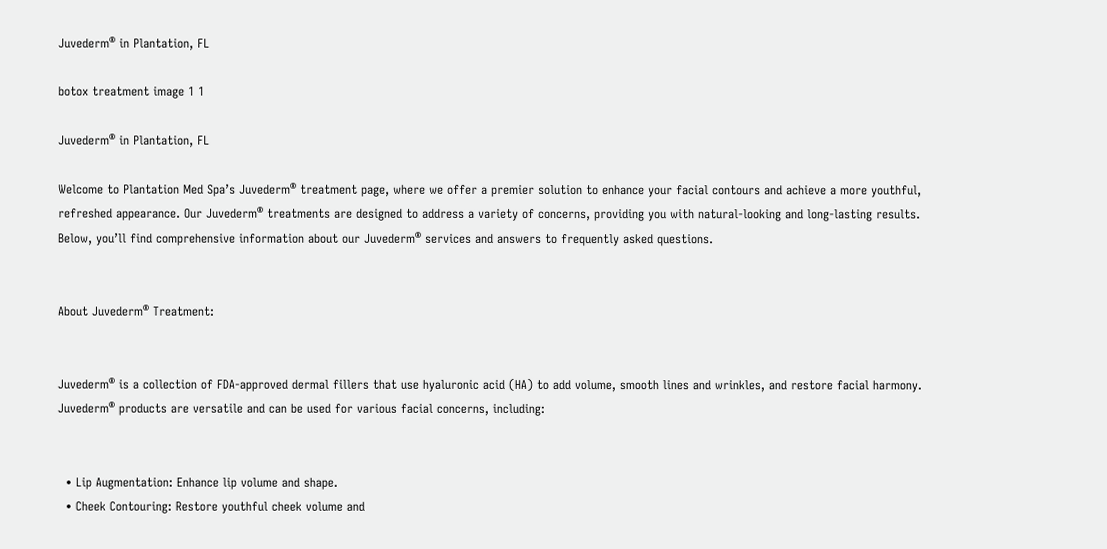Juvederm® in Plantation, FL

botox treatment image 1 1

Juvederm® in Plantation, FL

Welcome to Plantation Med Spa’s Juvederm® treatment page, where we offer a premier solution to enhance your facial contours and achieve a more youthful, refreshed appearance. Our Juvederm® treatments are designed to address a variety of concerns, providing you with natural-looking and long-lasting results. Below, you’ll find comprehensive information about our Juvederm® services and answers to frequently asked questions.


About Juvederm® Treatment:


Juvederm® is a collection of FDA-approved dermal fillers that use hyaluronic acid (HA) to add volume, smooth lines and wrinkles, and restore facial harmony. Juvederm® products are versatile and can be used for various facial concerns, including:


  • Lip Augmentation: Enhance lip volume and shape.
  • Cheek Contouring: Restore youthful cheek volume and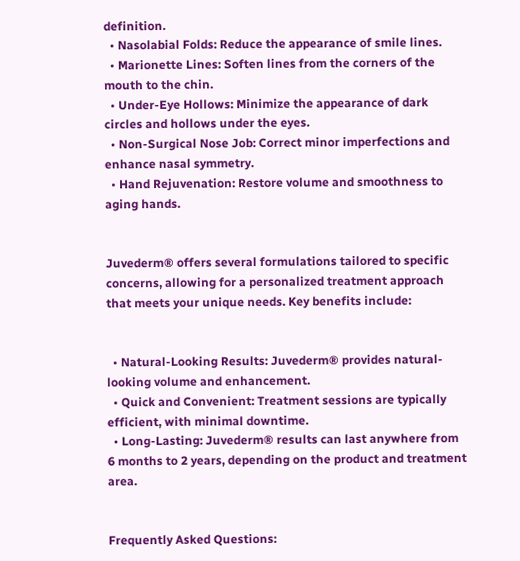definition.
  • Nasolabial Folds: Reduce the appearance of smile lines.
  • Marionette Lines: Soften lines from the corners of the mouth to the chin.
  • Under-Eye Hollows: Minimize the appearance of dark circles and hollows under the eyes.
  • Non-Surgical Nose Job: Correct minor imperfections and enhance nasal symmetry.
  • Hand Rejuvenation: Restore volume and smoothness to aging hands.


Juvederm® offers several formulations tailored to specific concerns, allowing for a personalized treatment approach that meets your unique needs. Key benefits include:


  • Natural-Looking Results: Juvederm® provides natural-looking volume and enhancement.
  • Quick and Convenient: Treatment sessions are typically efficient, with minimal downtime.
  • Long-Lasting: Juvederm® results can last anywhere from 6 months to 2 years, depending on the product and treatment area.


Frequently Asked Questions: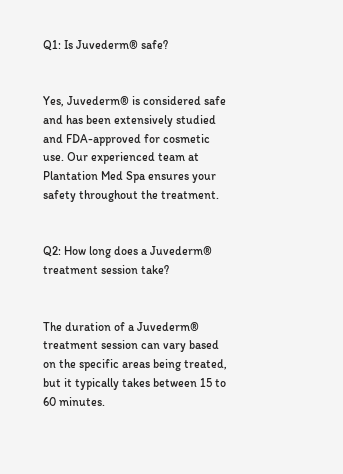Q1: Is Juvederm® safe?


Yes, Juvederm® is considered safe and has been extensively studied and FDA-approved for cosmetic use. Our experienced team at Plantation Med Spa ensures your safety throughout the treatment.


Q2: How long does a Juvederm® treatment session take?


The duration of a Juvederm® treatment session can vary based on the specific areas being treated, but it typically takes between 15 to 60 minutes.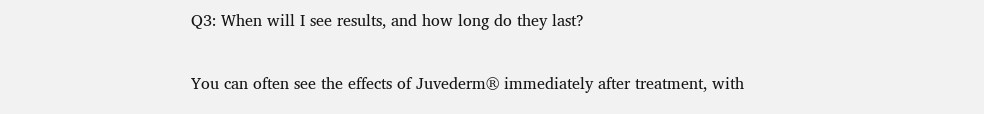Q3: When will I see results, and how long do they last?


You can often see the effects of Juvederm® immediately after treatment, with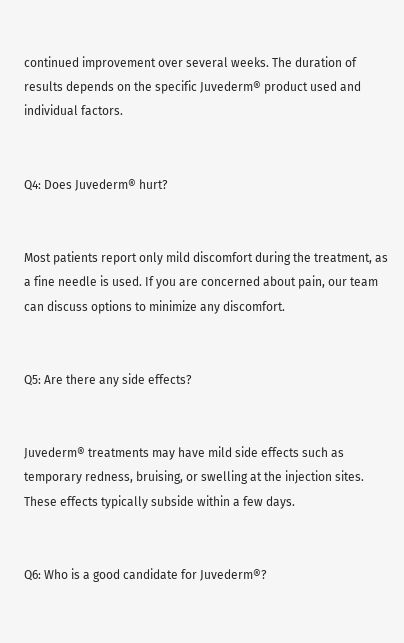continued improvement over several weeks. The duration of results depends on the specific Juvederm® product used and individual factors.


Q4: Does Juvederm® hurt?


Most patients report only mild discomfort during the treatment, as a fine needle is used. If you are concerned about pain, our team can discuss options to minimize any discomfort.


Q5: Are there any side effects?


Juvederm® treatments may have mild side effects such as temporary redness, bruising, or swelling at the injection sites. These effects typically subside within a few days.


Q6: Who is a good candidate for Juvederm®?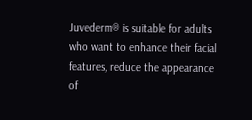Juvederm® is suitable for adults who want to enhance their facial features, reduce the appearance of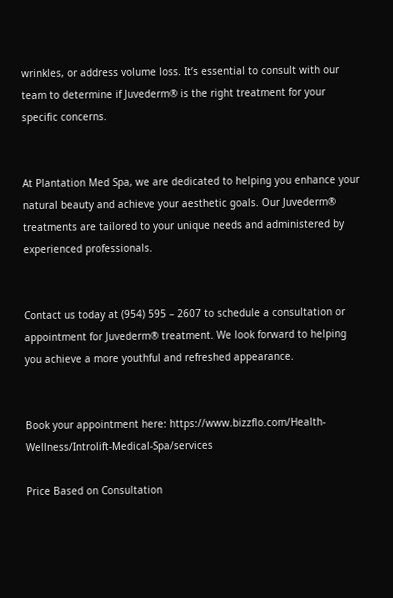wrinkles, or address volume loss. It’s essential to consult with our team to determine if Juvederm® is the right treatment for your specific concerns.


At Plantation Med Spa, we are dedicated to helping you enhance your natural beauty and achieve your aesthetic goals. Our Juvederm® treatments are tailored to your unique needs and administered by experienced professionals.


Contact us today at (954) 595 – 2607 to schedule a consultation or appointment for Juvederm® treatment. We look forward to helping you achieve a more youthful and refreshed appearance.


Book your appointment here: https://www.bizzflo.com/Health-Wellness/Introlift-Medical-Spa/services

Price Based on Consultation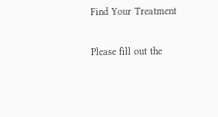Find Your Treatment

Please fill out the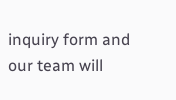inquiry form and our team will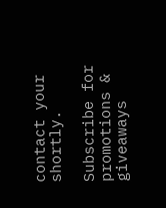contact your shortly.

Subscribe for promotions & giveaways